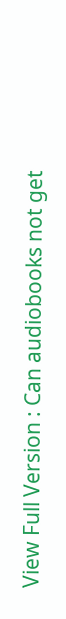View Full Version : Can audiobooks not get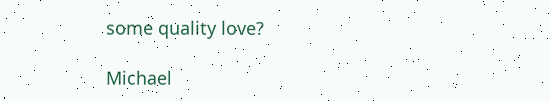some quality love?

Michael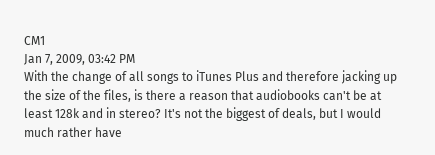CM1
Jan 7, 2009, 03:42 PM
With the change of all songs to iTunes Plus and therefore jacking up the size of the files, is there a reason that audiobooks can't be at least 128k and in stereo? It's not the biggest of deals, but I would much rather have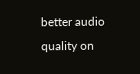better audio quality on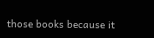those books because it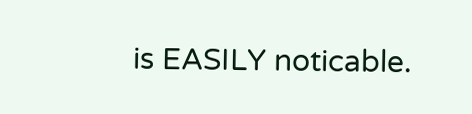is EASILY noticable.